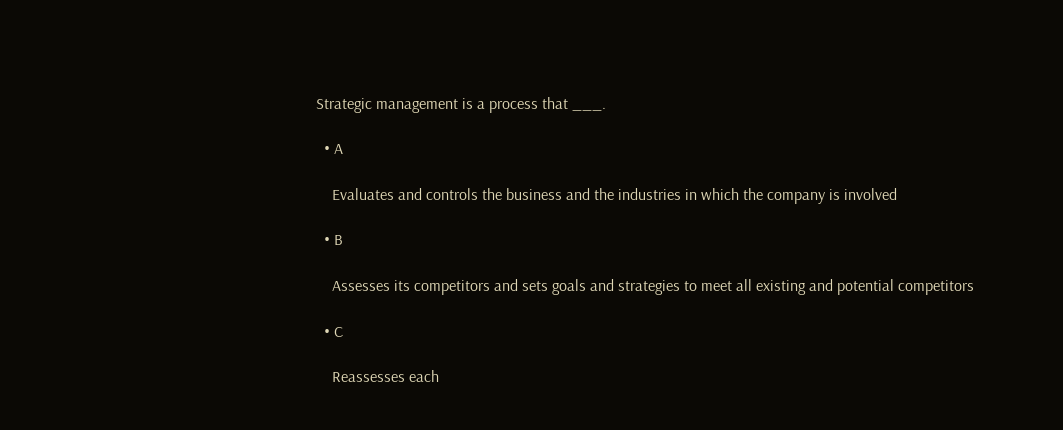Strategic management is a process that ___.

  • A

    Evaluates and controls the business and the industries in which the company is involved

  • B

    Assesses its competitors and sets goals and strategies to meet all existing and potential competitors

  • C

    Reassesses each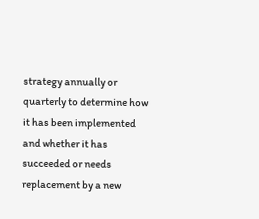strategy annually or quarterly to determine how it has been implemented and whether it has succeeded or needs replacement by a new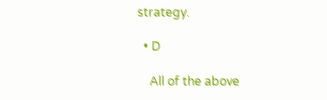strategy.

  • D

    All of the above